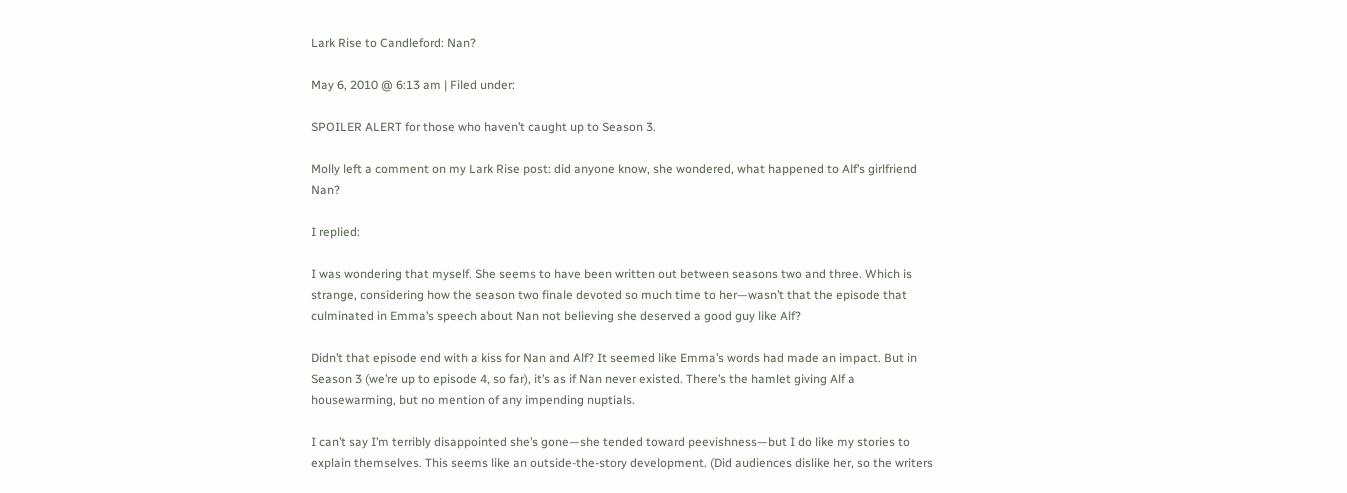Lark Rise to Candleford: Nan?

May 6, 2010 @ 6:13 am | Filed under:

SPOILER ALERT for those who haven’t caught up to Season 3.

Molly left a comment on my Lark Rise post: did anyone know, she wondered, what happened to Alf’s girlfriend Nan?

I replied:

I was wondering that myself. She seems to have been written out between seasons two and three. Which is strange, considering how the season two finale devoted so much time to her—wasn’t that the episode that culminated in Emma’s speech about Nan not believing she deserved a good guy like Alf?

Didn’t that episode end with a kiss for Nan and Alf? It seemed like Emma’s words had made an impact. But in Season 3 (we’re up to episode 4, so far), it’s as if Nan never existed. There’s the hamlet giving Alf a housewarming, but no mention of any impending nuptials.

I can’t say I’m terribly disappointed she’s gone—she tended toward peevishness—but I do like my stories to explain themselves. This seems like an outside-the-story development. (Did audiences dislike her, so the writers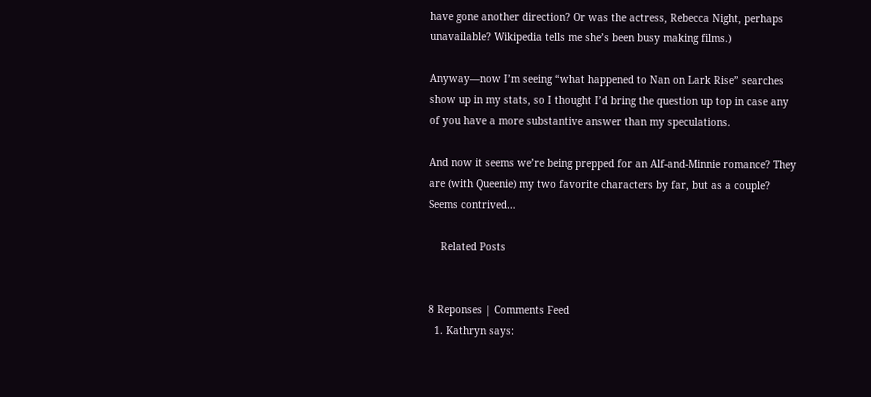have gone another direction? Or was the actress, Rebecca Night, perhaps unavailable? Wikipedia tells me she’s been busy making films.)

Anyway—now I’m seeing “what happened to Nan on Lark Rise” searches show up in my stats, so I thought I’d bring the question up top in case any of you have a more substantive answer than my speculations.

And now it seems we’re being prepped for an Alf-and-Minnie romance? They are (with Queenie) my two favorite characters by far, but as a couple? Seems contrived…

    Related Posts


8 Reponses | Comments Feed
  1. Kathryn says: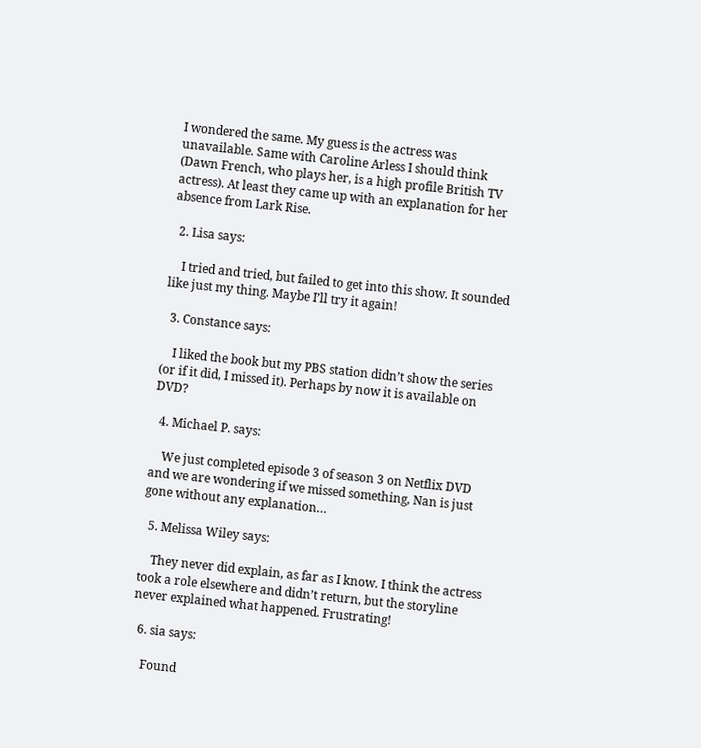I wondered the same. My guess is the actress was unavailable. Same with Caroline Arless I should think (Dawn French, who plays her, is a high profile British TV actress). At least they came up with an explanation for her absence from Lark Rise.

  2. Lisa says:

    I tried and tried, but failed to get into this show. It sounded like just my thing. Maybe I’ll try it again!

  3. Constance says:

    I liked the book but my PBS station didn’t show the series (or if it did, I missed it). Perhaps by now it is available on DVD?

  4. Michael P. says:

    We just completed episode 3 of season 3 on Netflix DVD and we are wondering if we missed something, Nan is just gone without any explanation…

  5. Melissa Wiley says:

    They never did explain, as far as I know. I think the actress took a role elsewhere and didn’t return, but the storyline never explained what happened. Frustrating!

  6. sia says:

    Found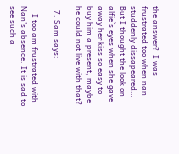the answer?  I was frustrated too when nan studdenly dissapeared… But I thought the look on alfie`s eyes when she gave away her kiss so easy to buy him a present, maybe he could not live with that?

  7. Sam says:

    I too am frustrated with Nan’s absence. It is sad to see such a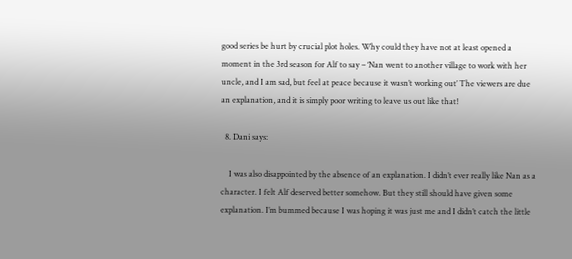good series be hurt by crucial plot holes. Why could they have not at least opened a moment in the 3rd season for Alf to say – ‘Nan went to another village to work with her uncle, and I am sad, but feel at peace because it wasn’t working out’ The viewers are due an explanation, and it is simply poor writing to leave us out like that!

  8. Dani says:

    I was also disappointed by the absence of an explanation. I didn’t ever really like Nan as a character. I felt Alf deserved better somehow. But they still should have given some explanation. I’m bummed because I was hoping it was just me and I didn’t catch the little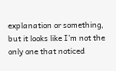explanation or something, but it looks like I’m not the only one that noticed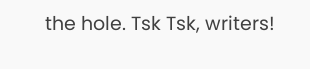the hole. Tsk Tsk, writers!